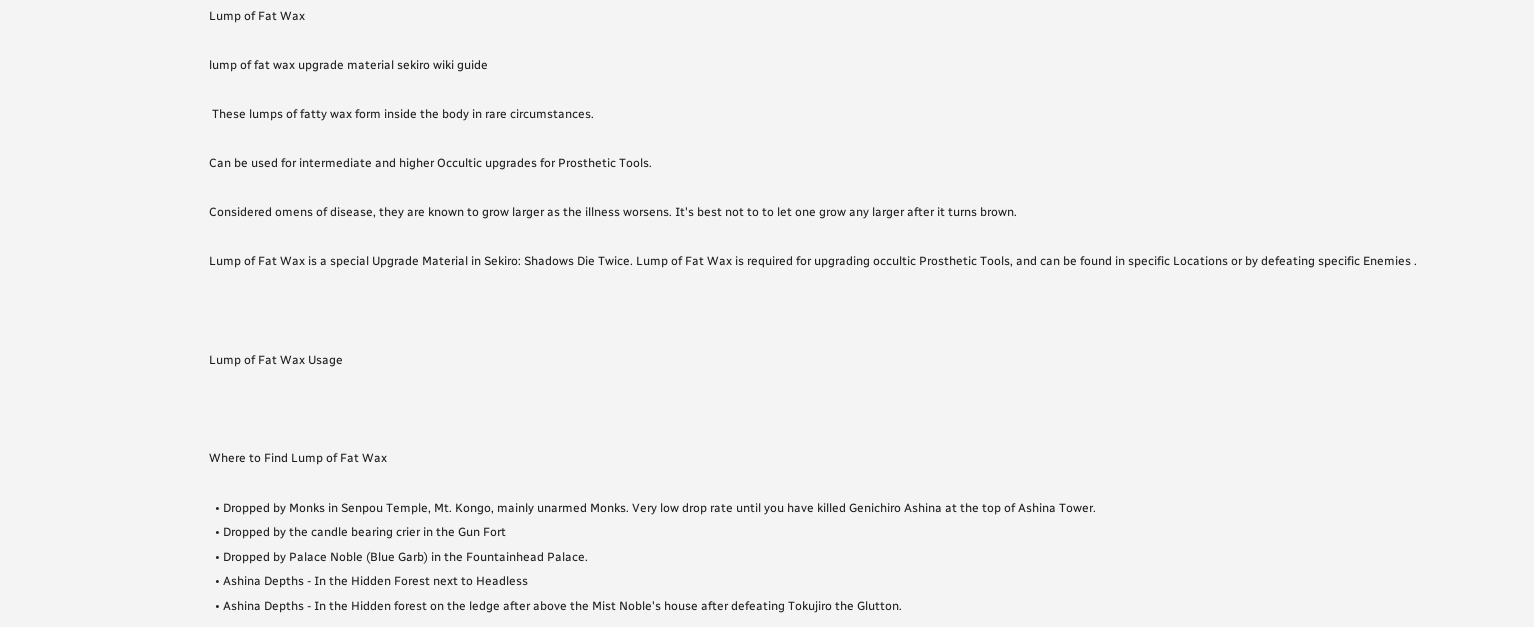Lump of Fat Wax

lump of fat wax upgrade material sekiro wiki guide

 These lumps of fatty wax form inside the body in rare circumstances.

Can be used for intermediate and higher Occultic upgrades for Prosthetic Tools.

Considered omens of disease, they are known to grow larger as the illness worsens. It's best not to to let one grow any larger after it turns brown.

Lump of Fat Wax is a special Upgrade Material in Sekiro: Shadows Die Twice. Lump of Fat Wax is required for upgrading occultic Prosthetic Tools, and can be found in specific Locations or by defeating specific Enemies .



Lump of Fat Wax Usage



Where to Find Lump of Fat Wax

  • Dropped by Monks in Senpou Temple, Mt. Kongo, mainly unarmed Monks. Very low drop rate until you have killed Genichiro Ashina at the top of Ashina Tower.
  • Dropped by the candle bearing crier in the Gun Fort
  • Dropped by Palace Noble (Blue Garb) in the Fountainhead Palace.
  • Ashina Depths - In the Hidden Forest next to Headless
  • Ashina Depths - In the Hidden forest on the ledge after above the Mist Noble's house after defeating Tokujiro the Glutton.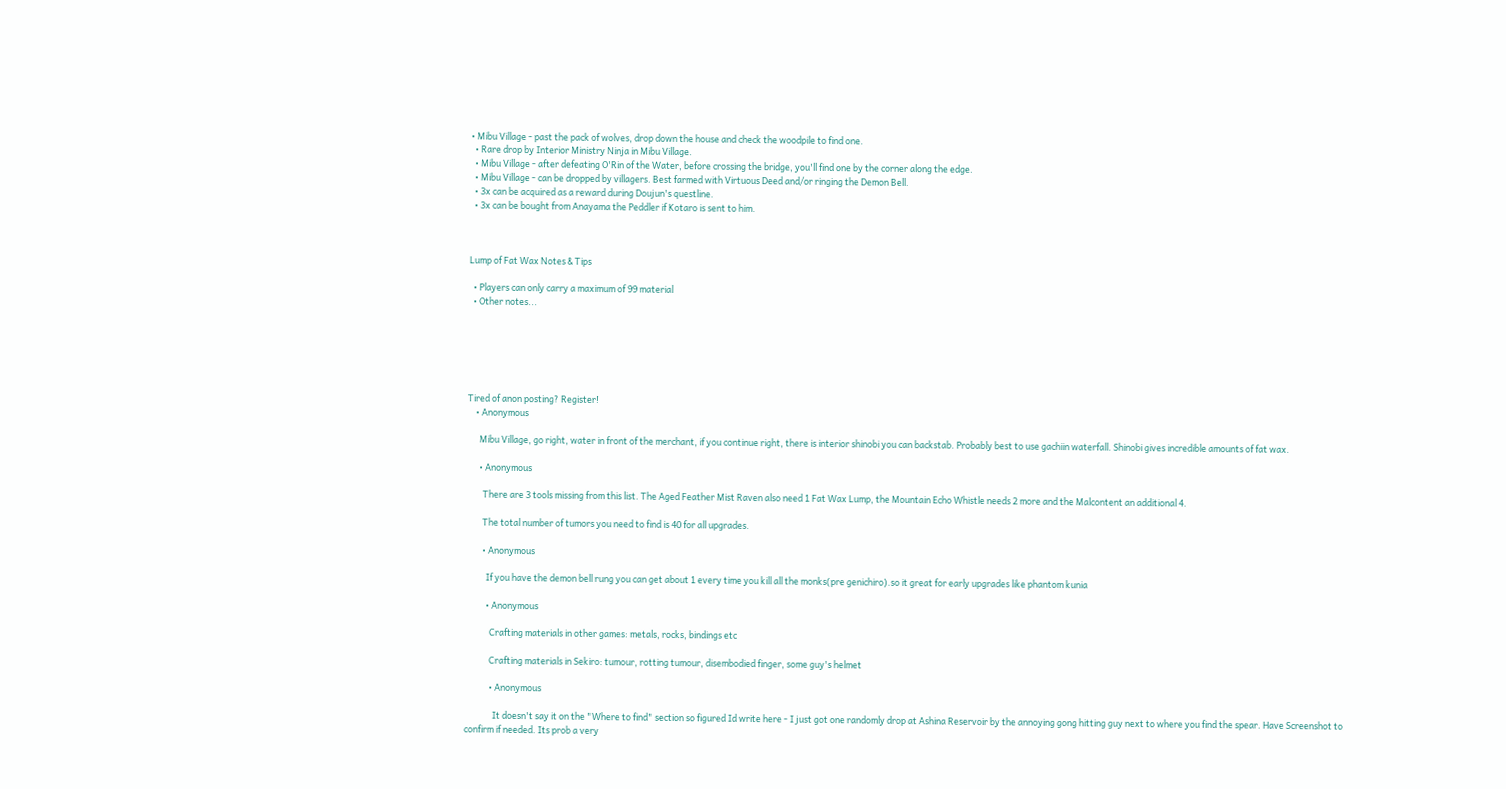• Mibu Village - past the pack of wolves, drop down the house and check the woodpile to find one.
  • Rare drop by Interior Ministry Ninja in Mibu Village.
  • Mibu Village - after defeating O'Rin of the Water, before crossing the bridge, you'll find one by the corner along the edge.
  • Mibu Village - can be dropped by villagers. Best farmed with Virtuous Deed and/or ringing the Demon Bell.
  • 3x can be acquired as a reward during Doujun's questline.
  • 3x can be bought from Anayama the Peddler if Kotaro is sent to him.



Lump of Fat Wax Notes & Tips

  • Players can only carry a maximum of 99 material
  • Other notes...






Tired of anon posting? Register!
    • Anonymous

      Mibu Village, go right, water in front of the merchant, if you continue right, there is interior shinobi you can backstab. Probably best to use gachiin waterfall. Shinobi gives incredible amounts of fat wax.

      • Anonymous

        There are 3 tools missing from this list. The Aged Feather Mist Raven also need 1 Fat Wax Lump, the Mountain Echo Whistle needs 2 more and the Malcontent an additional 4.

        The total number of tumors you need to find is 40 for all upgrades.

        • Anonymous

          If you have the demon bell rung you can get about 1 every time you kill all the monks(pre genichiro).so it great for early upgrades like phantom kunia

          • Anonymous

            Crafting materials in other games: metals, rocks, bindings etc

            Crafting materials in Sekiro: tumour, rotting tumour, disembodied finger, some guy's helmet

            • Anonymous

              It doesn't say it on the "Where to find" section so figured Id write here - I just got one randomly drop at Ashina Reservoir by the annoying gong hitting guy next to where you find the spear. Have Screenshot to confirm if needed. Its prob a very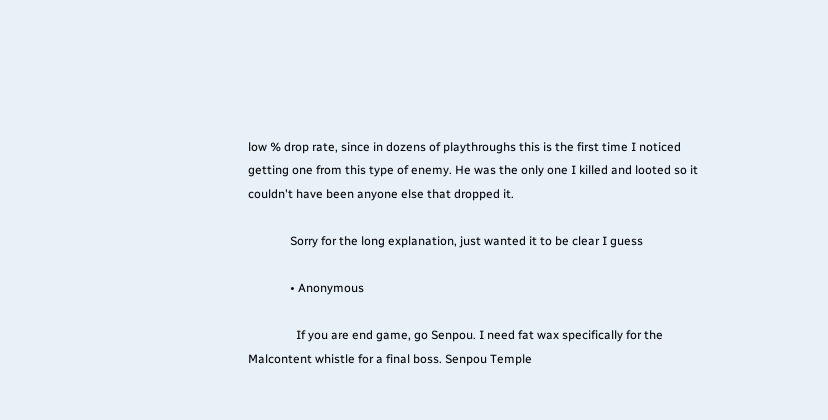low % drop rate, since in dozens of playthroughs this is the first time I noticed getting one from this type of enemy. He was the only one I killed and looted so it couldn't have been anyone else that dropped it.

              Sorry for the long explanation, just wanted it to be clear I guess

              • Anonymous

                If you are end game, go Senpou. I need fat wax specifically for the Malcontent whistle for a final boss. Senpou Temple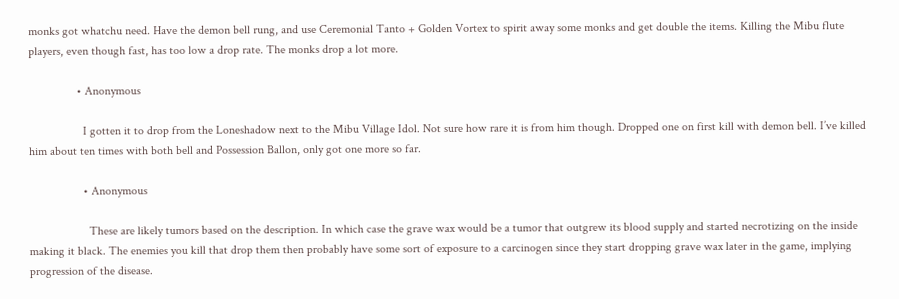monks got whatchu need. Have the demon bell rung, and use Ceremonial Tanto + Golden Vortex to spirit away some monks and get double the items. Killing the Mibu flute players, even though fast, has too low a drop rate. The monks drop a lot more.

                • Anonymous

                  I gotten it to drop from the Loneshadow next to the Mibu Village Idol. Not sure how rare it is from him though. Dropped one on first kill with demon bell. I’ve killed him about ten times with both bell and Possession Ballon, only got one more so far.

                  • Anonymous

                    These are likely tumors based on the description. In which case the grave wax would be a tumor that outgrew its blood supply and started necrotizing on the inside making it black. The enemies you kill that drop them then probably have some sort of exposure to a carcinogen since they start dropping grave wax later in the game, implying progression of the disease.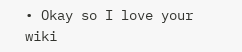• Okay so I love your wiki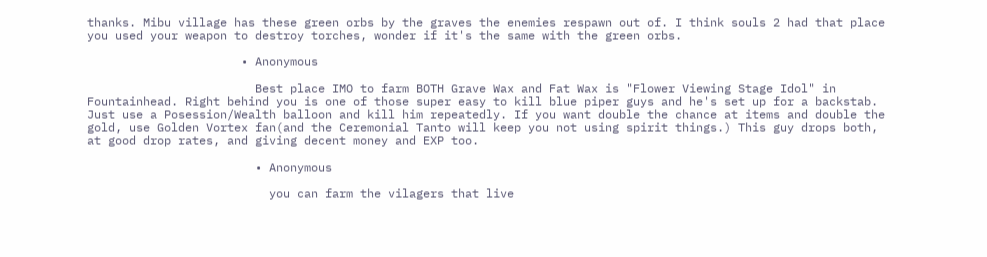thanks. Mibu village has these green orbs by the graves the enemies respawn out of. I think souls 2 had that place you used your weapon to destroy torches, wonder if it's the same with the green orbs.

                      • Anonymous

                        Best place IMO to farm BOTH Grave Wax and Fat Wax is "Flower Viewing Stage Idol" in Fountainhead. Right behind you is one of those super easy to kill blue piper guys and he's set up for a backstab. Just use a Posession/Wealth balloon and kill him repeatedly. If you want double the chance at items and double the gold, use Golden Vortex fan(and the Ceremonial Tanto will keep you not using spirit things.) This guy drops both, at good drop rates, and giving decent money and EXP too.

                        • Anonymous

                          you can farm the vilagers that live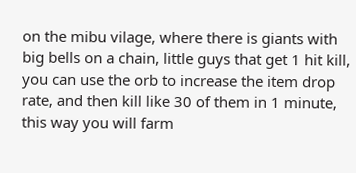on the mibu vilage, where there is giants with big bells on a chain, little guys that get 1 hit kill, you can use the orb to increase the item drop rate, and then kill like 30 of them in 1 minute, this way you will farm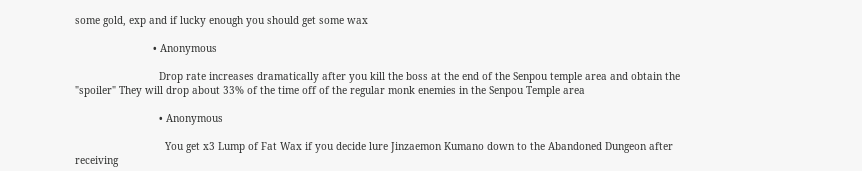some gold, exp and if lucky enough you should get some wax

                          • Anonymous

                            Drop rate increases dramatically after you kill the boss at the end of the Senpou temple area and obtain the "spoiler" They will drop about 33% of the time off of the regular monk enemies in the Senpou Temple area

                            • Anonymous

                              You get x3 Lump of Fat Wax if you decide lure Jinzaemon Kumano down to the Abandoned Dungeon after receiving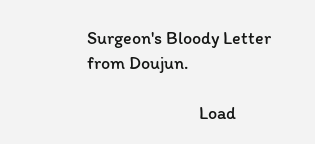Surgeon's Bloody Letter from Doujun.

                            Load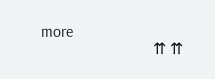more
                            ⇈ ⇈